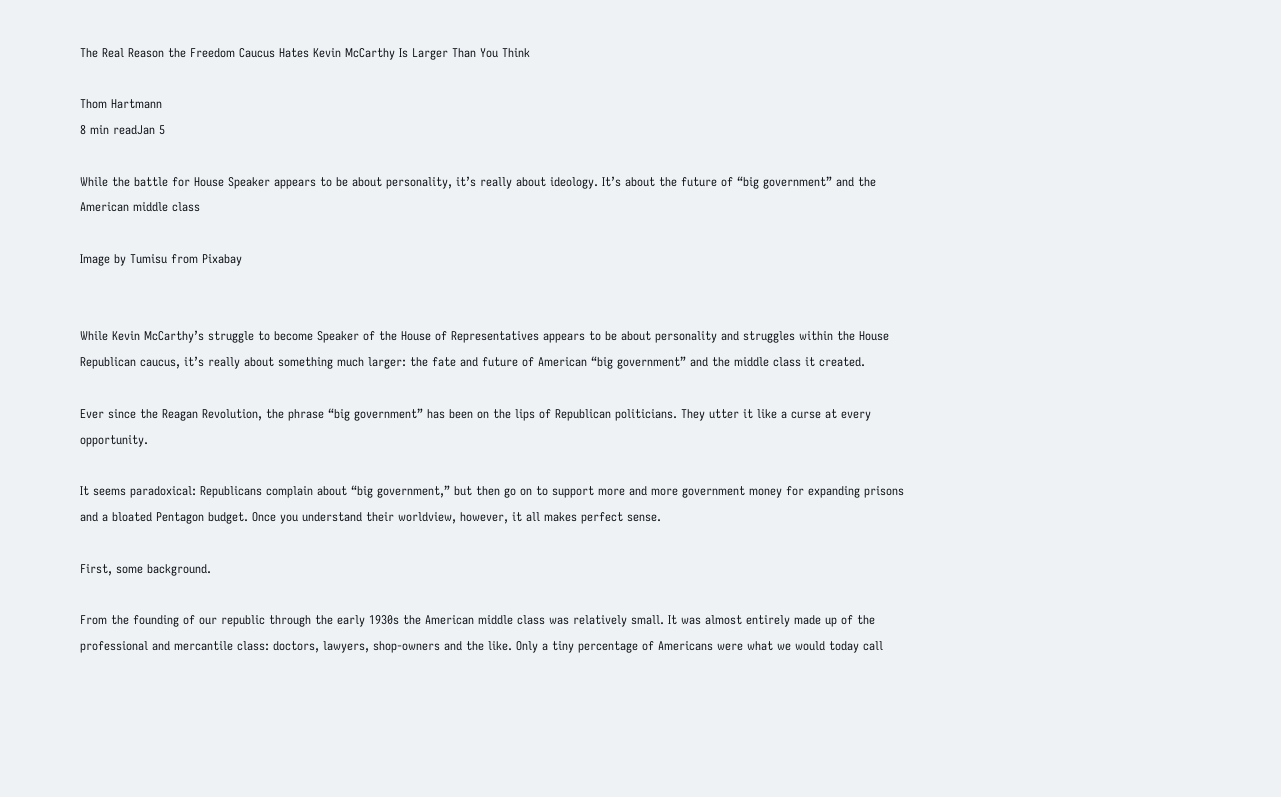The Real Reason the Freedom Caucus Hates Kevin McCarthy Is Larger Than You Think

Thom Hartmann
8 min readJan 5

While the battle for House Speaker appears to be about personality, it’s really about ideology. It’s about the future of “big government” and the American middle class

Image by Tumisu from Pixabay


While Kevin McCarthy’s struggle to become Speaker of the House of Representatives appears to be about personality and struggles within the House Republican caucus, it’s really about something much larger: the fate and future of American “big government” and the middle class it created.

Ever since the Reagan Revolution, the phrase “big government” has been on the lips of Republican politicians. They utter it like a curse at every opportunity.

It seems paradoxical: Republicans complain about “big government,” but then go on to support more and more government money for expanding prisons and a bloated Pentagon budget. Once you understand their worldview, however, it all makes perfect sense.

First, some background.

From the founding of our republic through the early 1930s the American middle class was relatively small. It was almost entirely made up of the professional and mercantile class: doctors, lawyers, shop-owners and the like. Only a tiny percentage of Americans were what we would today call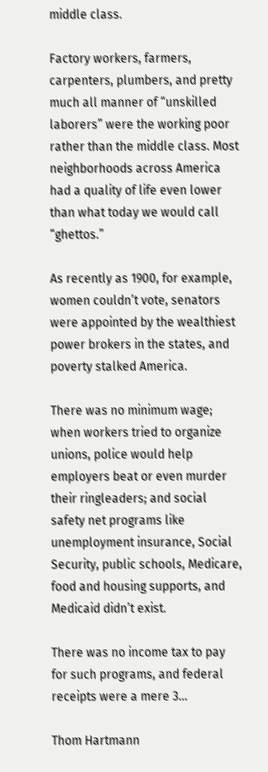middle class.

Factory workers, farmers, carpenters, plumbers, and pretty much all manner of “unskilled laborers” were the working poor rather than the middle class. Most neighborhoods across America had a quality of life even lower than what today we would call “ghettos.”

As recently as 1900, for example, women couldn’t vote, senators were appointed by the wealthiest power brokers in the states, and poverty stalked America.

There was no minimum wage; when workers tried to organize unions, police would help employers beat or even murder their ringleaders; and social safety net programs like unemployment insurance, Social Security, public schools, Medicare, food and housing supports, and Medicaid didn’t exist.

There was no income tax to pay for such programs, and federal receipts were a mere 3…

Thom Hartmann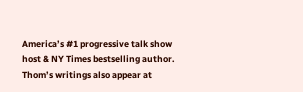America’s #1 progressive talk show host & NY Times bestselling author. Thom’s writings also appear at